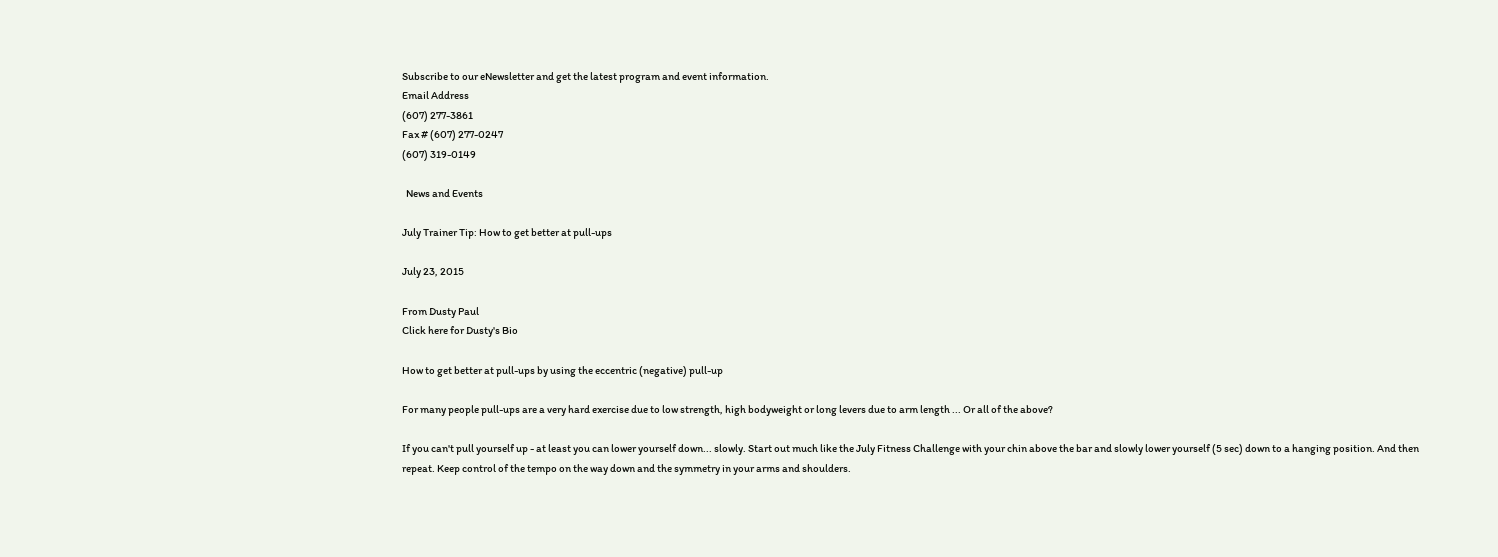Subscribe to our eNewsletter and get the latest program and event information.
Email Address
(607) 277-3861
Fax # (607) 277-0247
(607) 319-0149

  News and Events

July Trainer Tip: How to get better at pull-ups

July 23, 2015

From Dusty Paul
Click here for Dusty's Bio

How to get better at pull-ups by using the eccentric (negative) pull-up

For many people pull-ups are a very hard exercise due to low strength, high bodyweight or long levers due to arm length ... Or all of the above?

If you can't pull yourself up - at least you can lower yourself down... slowly. Start out much like the July Fitness Challenge with your chin above the bar and slowly lower yourself (5 sec) down to a hanging position. And then repeat. Keep control of the tempo on the way down and the symmetry in your arms and shoulders.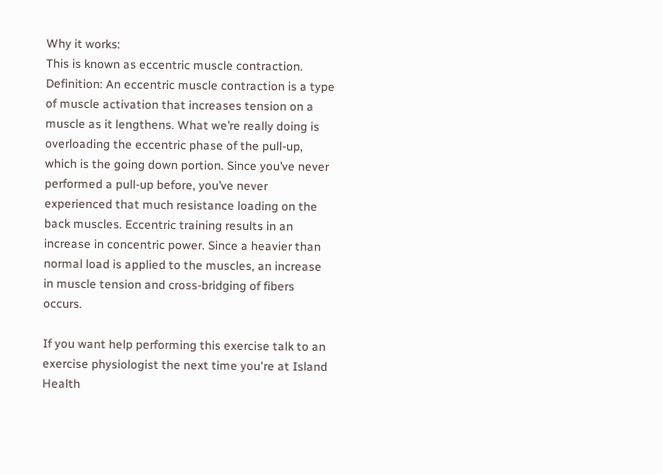Why it works:
This is known as eccentric muscle contraction.
Definition: An eccentric muscle contraction is a type of muscle activation that increases tension on a muscle as it lengthens. What we’re really doing is overloading the eccentric phase of the pull-up, which is the going down portion. Since you’ve never performed a pull-up before, you’ve never experienced that much resistance loading on the back muscles. Eccentric training results in an increase in concentric power. Since a heavier than normal load is applied to the muscles, an increase in muscle tension and cross-bridging of fibers occurs.

If you want help performing this exercise talk to an exercise physiologist the next time you're at Island Health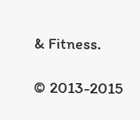& Fitness.

© 2013-2015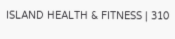ISLAND HEALTH & FITNESS | 310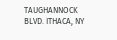TAUGHANNOCK BLVD. ITHACA, NY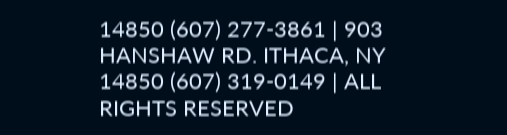14850 (607) 277-3861 | 903 HANSHAW RD. ITHACA, NY 14850 (607) 319-0149 | ALL RIGHTS RESERVED